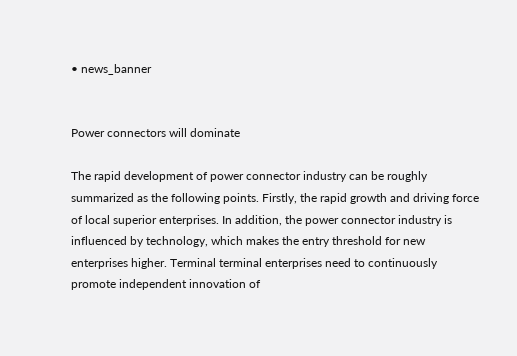• news_banner


Power connectors will dominate

The rapid development of power connector industry can be roughly summarized as the following points. Firstly, the rapid growth and driving force of local superior enterprises. In addition, the power connector industry is influenced by technology, which makes the entry threshold for new enterprises higher. Terminal terminal enterprises need to continuously promote independent innovation of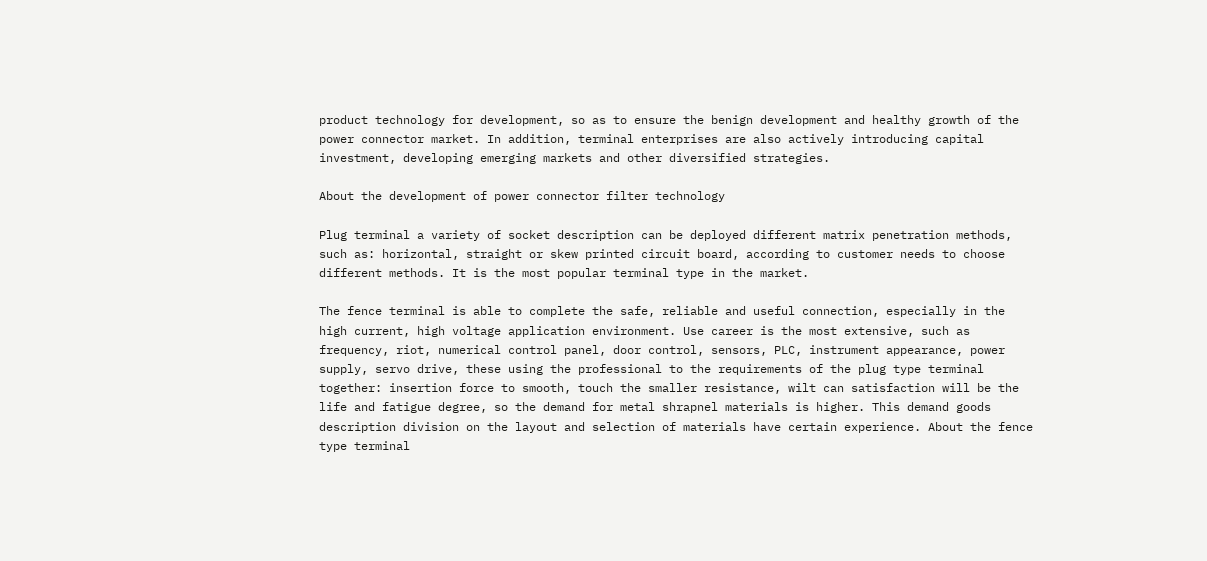product technology for development, so as to ensure the benign development and healthy growth of the power connector market. In addition, terminal enterprises are also actively introducing capital investment, developing emerging markets and other diversified strategies.

About the development of power connector filter technology

Plug terminal a variety of socket description can be deployed different matrix penetration methods, such as: horizontal, straight or skew printed circuit board, according to customer needs to choose different methods. It is the most popular terminal type in the market.

The fence terminal is able to complete the safe, reliable and useful connection, especially in the high current, high voltage application environment. Use career is the most extensive, such as frequency, riot, numerical control panel, door control, sensors, PLC, instrument appearance, power supply, servo drive, these using the professional to the requirements of the plug type terminal together: insertion force to smooth, touch the smaller resistance, wilt can satisfaction will be the life and fatigue degree, so the demand for metal shrapnel materials is higher. This demand goods description division on the layout and selection of materials have certain experience. About the fence type terminal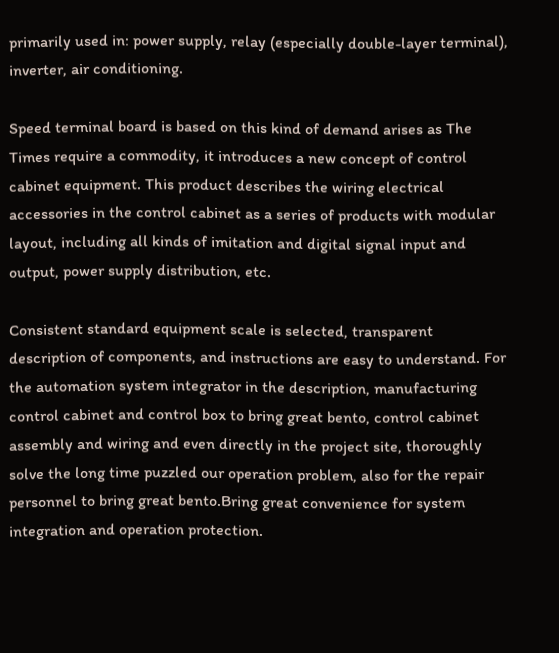primarily used in: power supply, relay (especially double-layer terminal), inverter, air conditioning.

Speed terminal board is based on this kind of demand arises as The Times require a commodity, it introduces a new concept of control cabinet equipment. This product describes the wiring electrical accessories in the control cabinet as a series of products with modular layout, including all kinds of imitation and digital signal input and output, power supply distribution, etc.

Consistent standard equipment scale is selected, transparent description of components, and instructions are easy to understand. For the automation system integrator in the description, manufacturing control cabinet and control box to bring great bento, control cabinet assembly and wiring and even directly in the project site, thoroughly solve the long time puzzled our operation problem, also for the repair personnel to bring great bento.Bring great convenience for system integration and operation protection.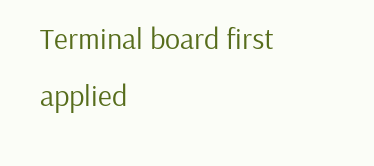Terminal board first applied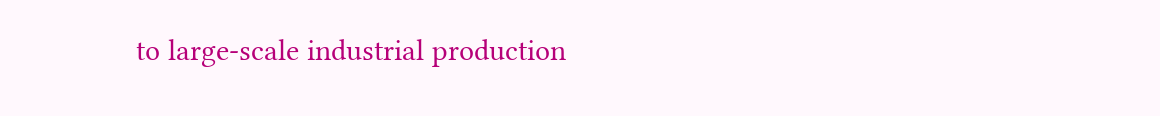to large-scale industrial production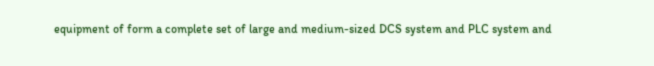equipment of form a complete set of large and medium-sized DCS system and PLC system and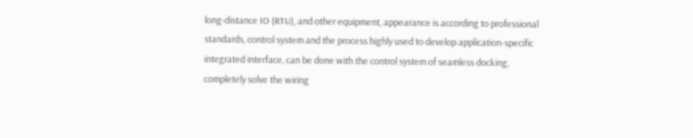long-distance IO (RTU), and other equipment, appearance is according to professional standards, control system and the process highly used to develop application-specific integrated interface, can be done with the control system of seamless docking, completely solve the wiring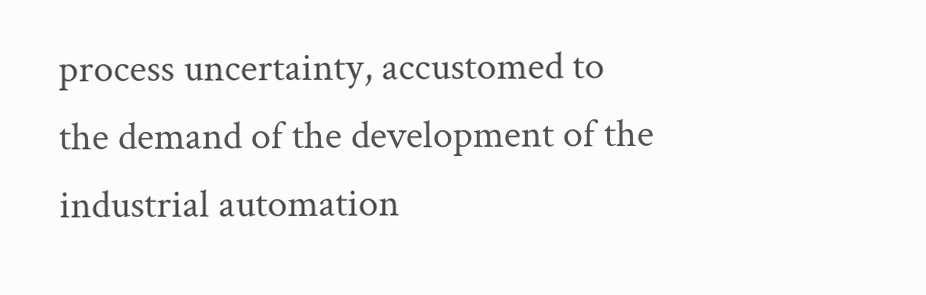process uncertainty, accustomed to the demand of the development of the industrial automation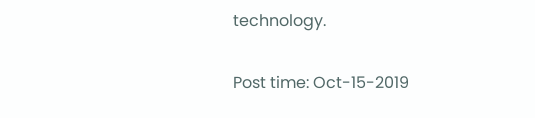technology.

Post time: Oct-15-2019